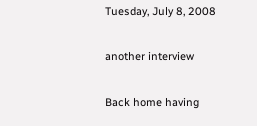Tuesday, July 8, 2008

another interview

Back home having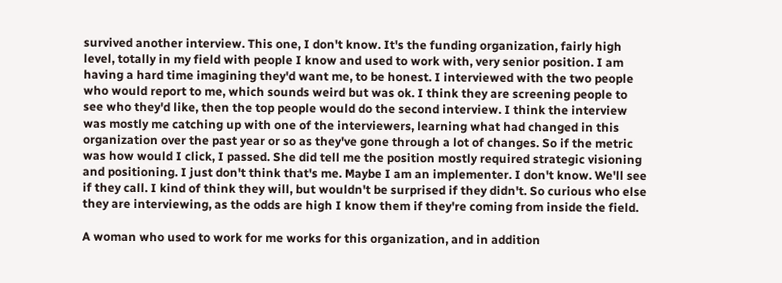survived another interview. This one, I don't know. It's the funding organization, fairly high level, totally in my field with people I know and used to work with, very senior position. I am having a hard time imagining they'd want me, to be honest. I interviewed with the two people who would report to me, which sounds weird but was ok. I think they are screening people to see who they'd like, then the top people would do the second interview. I think the interview was mostly me catching up with one of the interviewers, learning what had changed in this organization over the past year or so as they've gone through a lot of changes. So if the metric was how would I click, I passed. She did tell me the position mostly required strategic visioning and positioning. I just don't think that's me. Maybe I am an implementer. I don't know. We'll see if they call. I kind of think they will, but wouldn't be surprised if they didn't. So curious who else they are interviewing, as the odds are high I know them if they're coming from inside the field.

A woman who used to work for me works for this organization, and in addition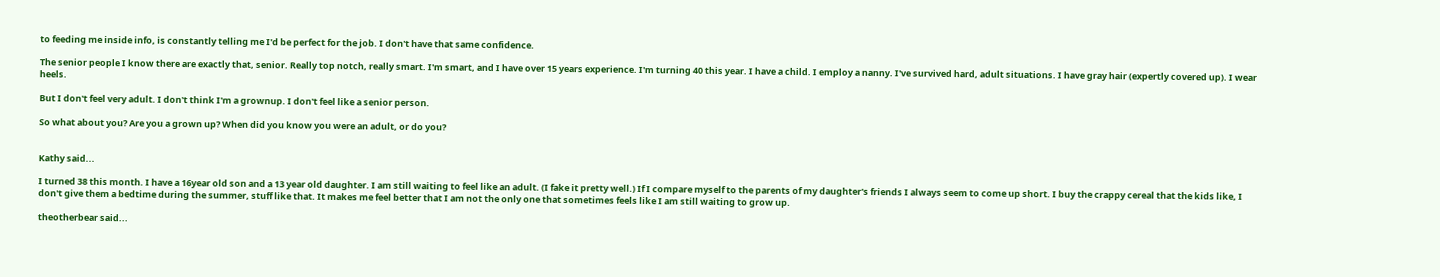to feeding me inside info, is constantly telling me I'd be perfect for the job. I don't have that same confidence.

The senior people I know there are exactly that, senior. Really top notch, really smart. I'm smart, and I have over 15 years experience. I'm turning 40 this year. I have a child. I employ a nanny. I've survived hard, adult situations. I have gray hair (expertly covered up). I wear heels.

But I don't feel very adult. I don't think I'm a grownup. I don't feel like a senior person.

So what about you? Are you a grown up? When did you know you were an adult, or do you?


Kathy said...

I turned 38 this month. I have a 16year old son and a 13 year old daughter. I am still waiting to feel like an adult. (I fake it pretty well.) If I compare myself to the parents of my daughter's friends I always seem to come up short. I buy the crappy cereal that the kids like, I don't give them a bedtime during the summer, stuff like that. It makes me feel better that I am not the only one that sometimes feels like I am still waiting to grow up.

theotherbear said...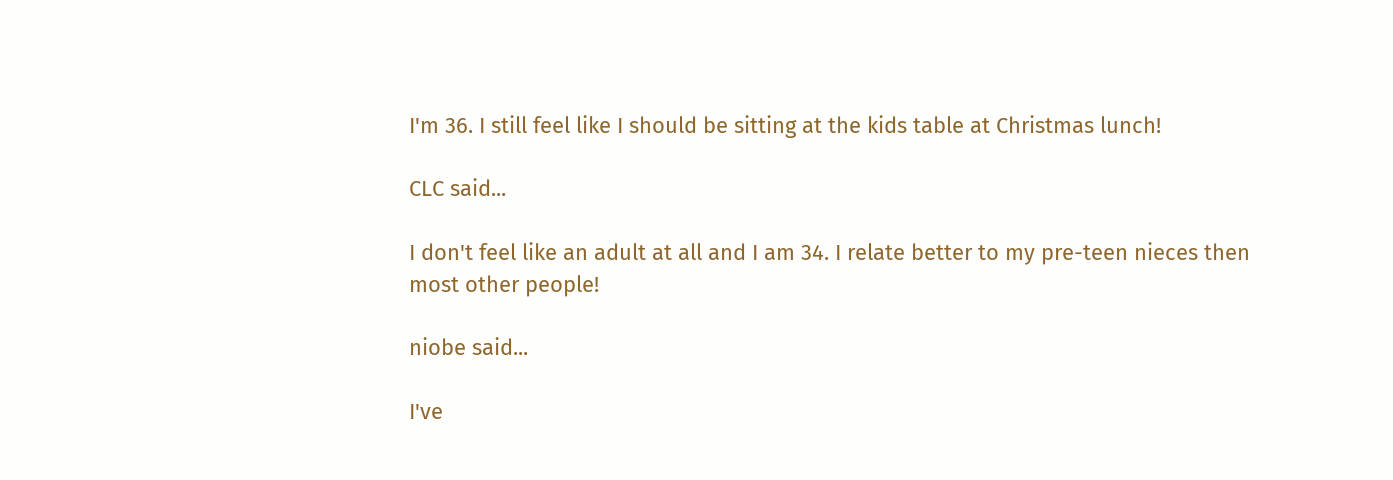I'm 36. I still feel like I should be sitting at the kids table at Christmas lunch!

CLC said...

I don't feel like an adult at all and I am 34. I relate better to my pre-teen nieces then most other people!

niobe said...

I've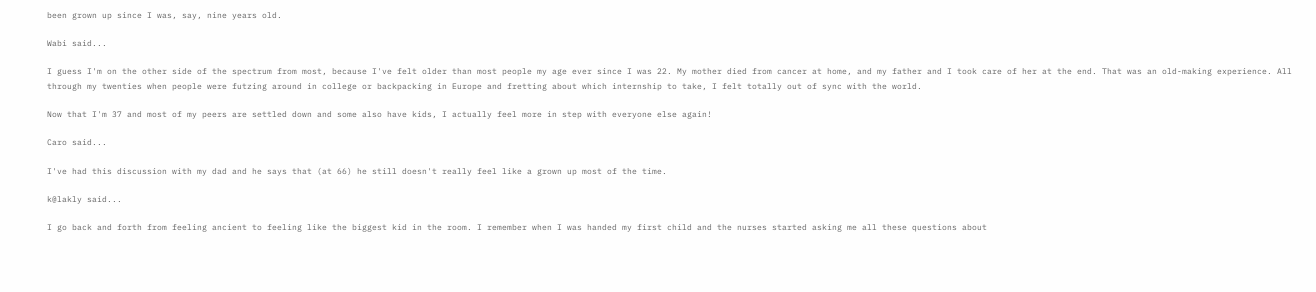been grown up since I was, say, nine years old.

Wabi said...

I guess I'm on the other side of the spectrum from most, because I've felt older than most people my age ever since I was 22. My mother died from cancer at home, and my father and I took care of her at the end. That was an old-making experience. All through my twenties when people were futzing around in college or backpacking in Europe and fretting about which internship to take, I felt totally out of sync with the world.

Now that I'm 37 and most of my peers are settled down and some also have kids, I actually feel more in step with everyone else again!

Caro said...

I've had this discussion with my dad and he says that (at 66) he still doesn't really feel like a grown up most of the time.

k@lakly said...

I go back and forth from feeling ancient to feeling like the biggest kid in the room. I remember when I was handed my first child and the nurses started asking me all these questions about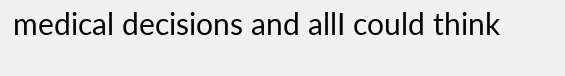medical decisions and allI could think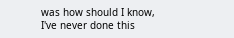was how should I know, I've never done this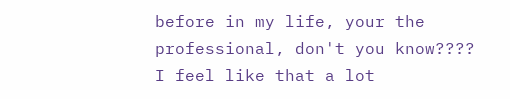before in my life, your the professional, don't you know????
I feel like that a lot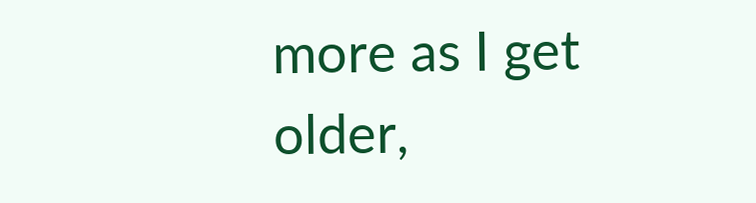more as I get older,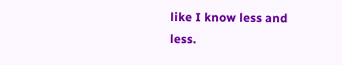like I know less and less.